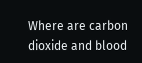Where are carbon dioxide and blood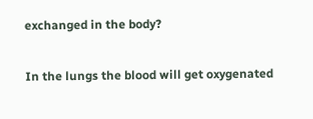exchanged in the body?

In the lungs the blood will get oxygenated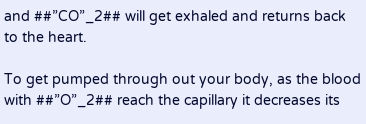and ##”CO”_2## will get exhaled and returns back to the heart.

To get pumped through out your body, as the blood with ##”O”_2## reach the capillary it decreases its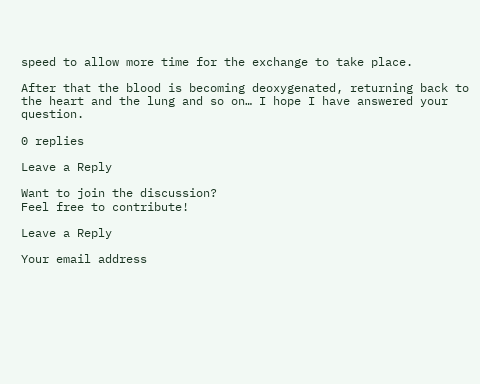speed to allow more time for the exchange to take place.

After that the blood is becoming deoxygenated, returning back to the heart and the lung and so on… I hope I have answered your question.

0 replies

Leave a Reply

Want to join the discussion?
Feel free to contribute!

Leave a Reply

Your email address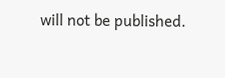will not be published.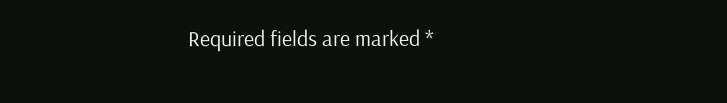Required fields are marked *